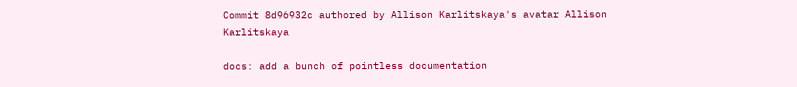Commit 8d96932c authored by Allison Karlitskaya's avatar Allison Karlitskaya

docs: add a bunch of pointless documentation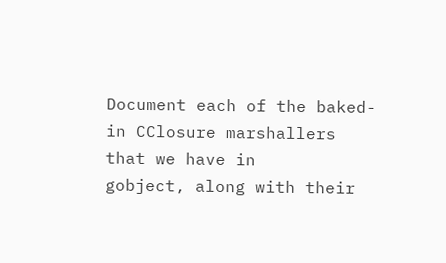Document each of the baked-in CClosure marshallers that we have in
gobject, along with their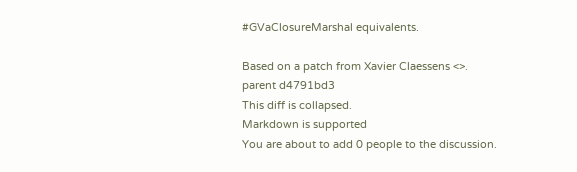#GVaClosureMarshal equivalents.

Based on a patch from Xavier Claessens <>.
parent d4791bd3
This diff is collapsed.
Markdown is supported
You are about to add 0 people to the discussion.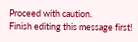Proceed with caution.
Finish editing this message first!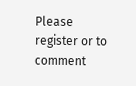Please register or to comment